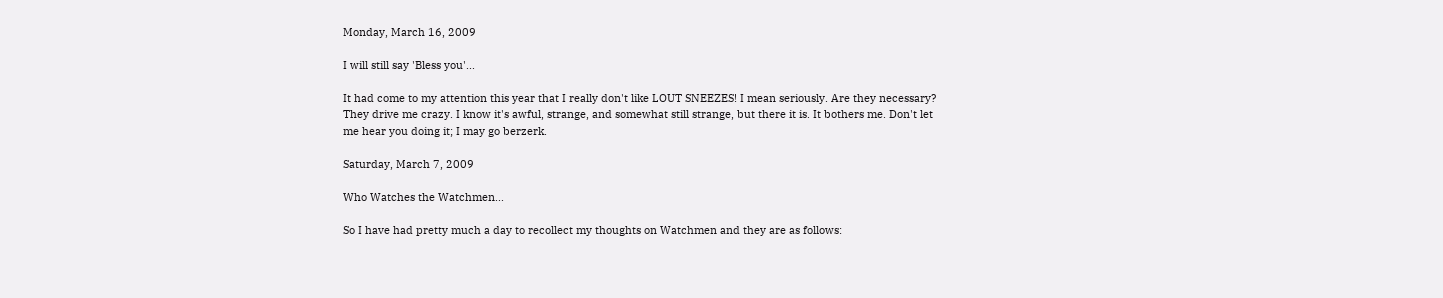Monday, March 16, 2009

I will still say 'Bless you'...

It had come to my attention this year that I really don't like LOUT SNEEZES! I mean seriously. Are they necessary? They drive me crazy. I know it's awful, strange, and somewhat still strange, but there it is. It bothers me. Don't let me hear you doing it; I may go berzerk.

Saturday, March 7, 2009

Who Watches the Watchmen...

So I have had pretty much a day to recollect my thoughts on Watchmen and they are as follows: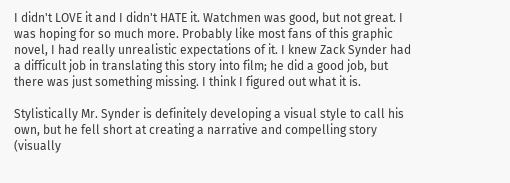I didn't LOVE it and I didn't HATE it. Watchmen was good, but not great. I was hoping for so much more. Probably like most fans of this graphic novel, I had really unrealistic expectations of it. I knew Zack Synder had a difficult job in translating this story into film; he did a good job, but there was just something missing. I think I figured out what it is.

Stylistically Mr. Synder is definitely developing a visual style to call his own, but he fell short at creating a narrative and compelling story (visually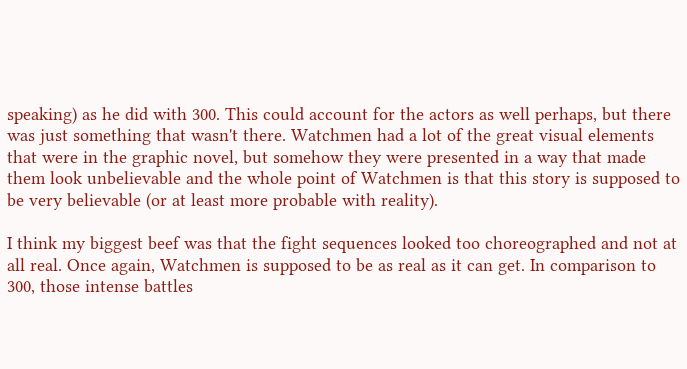speaking) as he did with 300. This could account for the actors as well perhaps, but there was just something that wasn't there. Watchmen had a lot of the great visual elements that were in the graphic novel, but somehow they were presented in a way that made them look unbelievable and the whole point of Watchmen is that this story is supposed to be very believable (or at least more probable with reality).

I think my biggest beef was that the fight sequences looked too choreographed and not at all real. Once again, Watchmen is supposed to be as real as it can get. In comparison to 300, those intense battles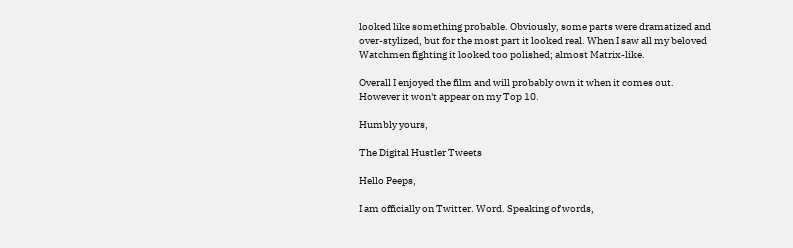looked like something probable. Obviously, some parts were dramatized and over-stylized, but for the most part it looked real. When I saw all my beloved Watchmen fighting it looked too polished; almost Matrix-like.

Overall I enjoyed the film and will probably own it when it comes out. However it won't appear on my Top 10.

Humbly yours,

The Digital Hustler Tweets

Hello Peeps,

I am officially on Twitter. Word. Speaking of words,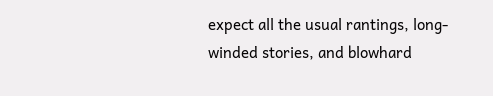expect all the usual rantings, long-winded stories, and blowhard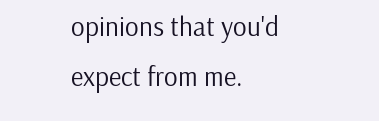opinions that you'd expect from me.